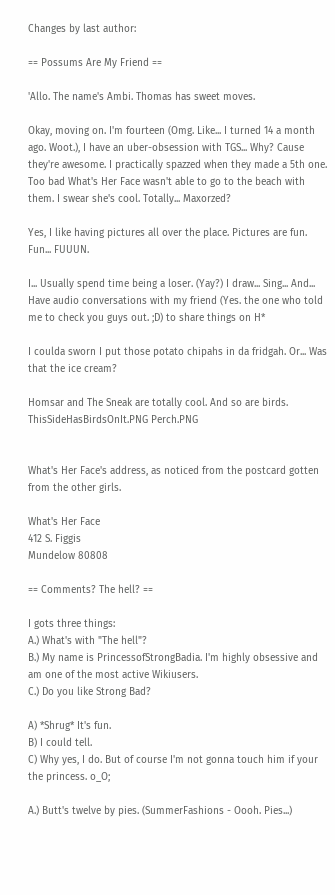Changes by last author:

== Possums Are My Friend ==

'Allo. The name's Ambi. Thomas has sweet moves.

Okay, moving on. I'm fourteen (Omg. Like... I turned 14 a month ago. Woot.), I have an uber-obsession with TGS... Why? Cause they're awesome. I practically spazzed when they made a 5th one. Too bad What's Her Face wasn't able to go to the beach with them. I swear she's cool. Totally... Maxorzed?

Yes, I like having pictures all over the place. Pictures are fun. Fun... FUUUN.

I... Usually spend time being a loser. (Yay?) I draw... Sing... And... Have audio conversations with my friend (Yes. the one who told me to check you guys out. ;D) to share things on H*

I coulda sworn I put those potato chipahs in da fridgah. Or... Was that the ice cream?

Homsar and The Sneak are totally cool. And so are birds.
ThisSideHasBirdsOnIt.PNG Perch.PNG


What's Her Face's address, as noticed from the postcard gotten from the other girls.

What's Her Face
412 S. Figgis
Mundelow 80808

== Comments? The hell? ==

I gots three things:
A.) What's with "The hell"?
B.) My name is PrincessofStrongBadia. I'm highly obsessive and am one of the most active Wikiusers.
C.) Do you like Strong Bad?

A) *Shrug* It's fun.
B) I could tell.
C) Why yes, I do. But of course I'm not gonna touch him if your the princess. o_O;

A.) Butt's twelve by pies. (SummerFashions - Oooh. Pies...)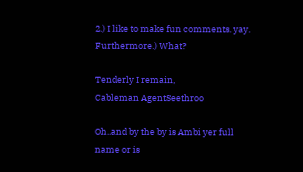2.) I like to make fun comments. yay.
Furthermore.) What?

Tenderly I remain,
Cableman AgentSeethroo

Oh..and by the by is Ambi yer full name or is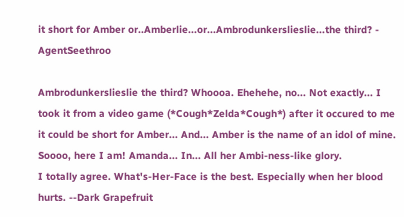it short for Amber or..Amberlie...or...Ambrodunkerslieslie...the third? - AgentSeethroo

Ambrodunkerslieslie the third? Whoooa. Ehehehe, no... Not exactly... I took it from a video game (*Cough*Zelda*Cough*) after it occured to me it could be short for Amber... And... Amber is the name of an idol of mine. Soooo, here I am! Amanda... In... All her Ambi-ness-like glory.
I totally agree. What's-Her-Face is the best. Especially when her blood hurts. --Dark Grapefruit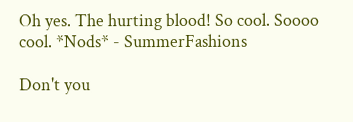Oh yes. The hurting blood! So cool. Soooo cool. *Nods* - SummerFashions

Don't you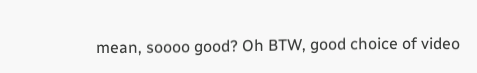mean, soooo good? Oh BTW, good choice of video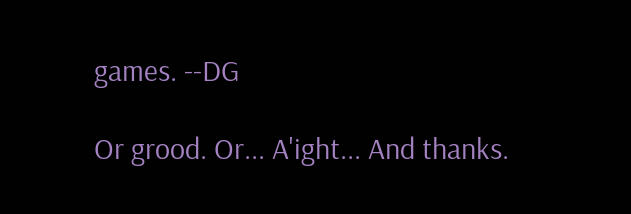games. --DG

Or grood. Or... A'ight... And thanks.